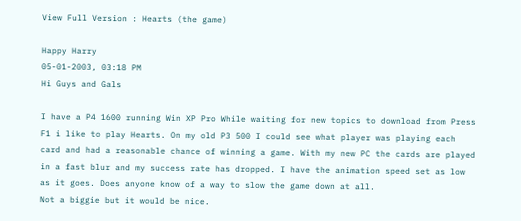View Full Version : Hearts (the game)

Happy Harry
05-01-2003, 03:18 PM
Hi Guys and Gals

I have a P4 1600 running Win XP Pro While waiting for new topics to download from Press F1 i like to play Hearts. On my old P3 500 I could see what player was playing each card and had a reasonable chance of winning a game. With my new PC the cards are played in a fast blur and my success rate has dropped. I have the animation speed set as low as it goes. Does anyone know of a way to slow the game down at all.
Not a biggie but it would be nice.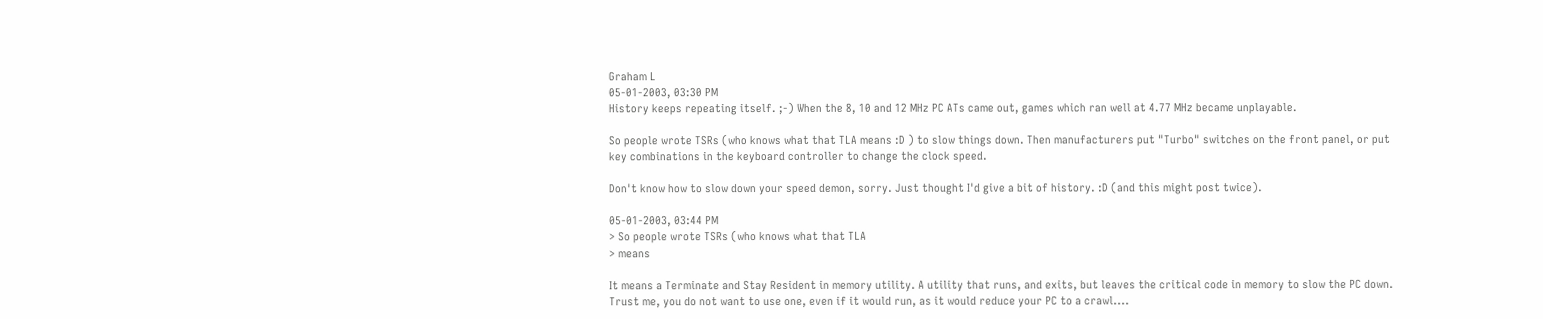Graham L
05-01-2003, 03:30 PM
History keeps repeating itself. ;-) When the 8, 10 and 12 MHz PC ATs came out, games which ran well at 4.77 MHz became unplayable.

So people wrote TSRs (who knows what that TLA means :D ) to slow things down. Then manufacturers put "Turbo" switches on the front panel, or put key combinations in the keyboard controller to change the clock speed.

Don't know how to slow down your speed demon, sorry. Just thought I'd give a bit of history. :D (and this might post twice).

05-01-2003, 03:44 PM
> So people wrote TSRs (who knows what that TLA
> means

It means a Terminate and Stay Resident in memory utility. A utility that runs, and exits, but leaves the critical code in memory to slow the PC down.
Trust me, you do not want to use one, even if it would run, as it would reduce your PC to a crawl....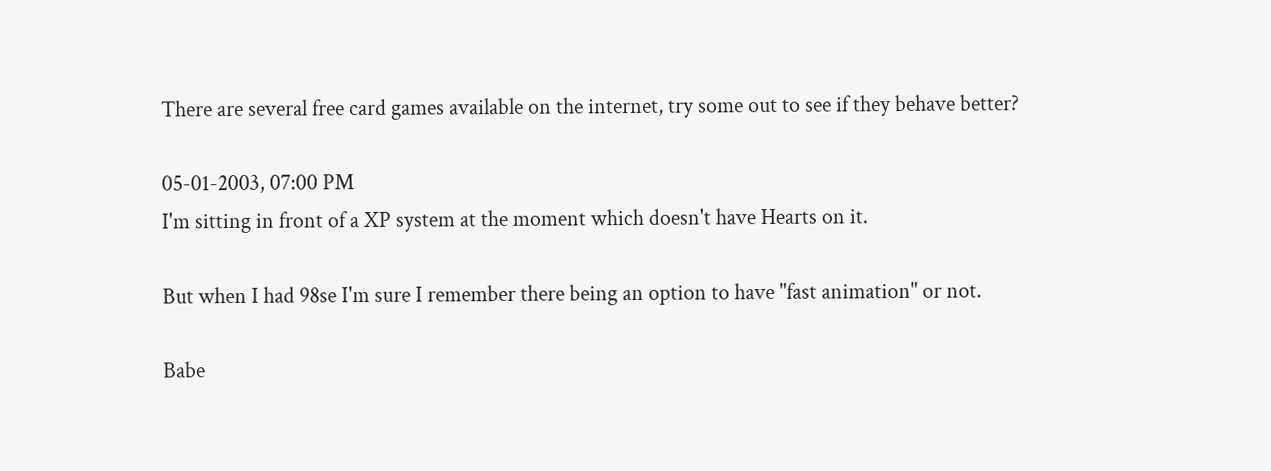There are several free card games available on the internet, try some out to see if they behave better?

05-01-2003, 07:00 PM
I'm sitting in front of a XP system at the moment which doesn't have Hearts on it.

But when I had 98se I'm sure I remember there being an option to have "fast animation" or not.

Babe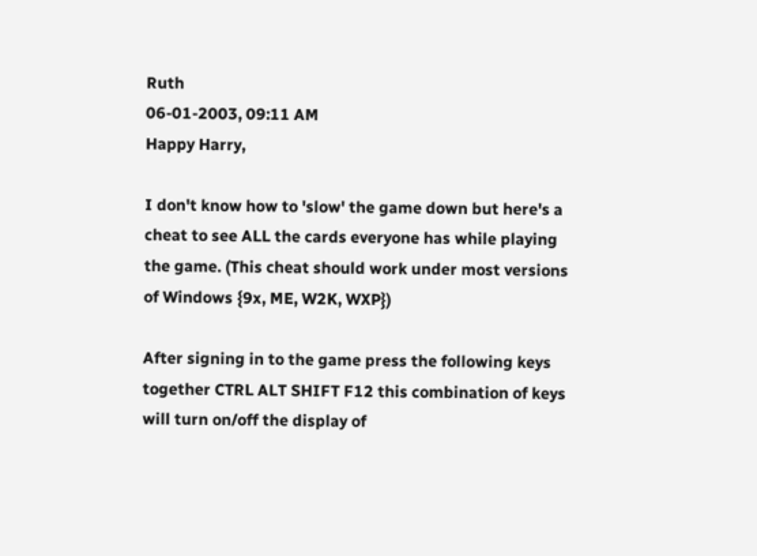Ruth
06-01-2003, 09:11 AM
Happy Harry,

I don't know how to 'slow' the game down but here's a cheat to see ALL the cards everyone has while playing the game. (This cheat should work under most versions of Windows {9x, ME, W2K, WXP})

After signing in to the game press the following keys together CTRL ALT SHIFT F12 this combination of keys will turn on/off the display of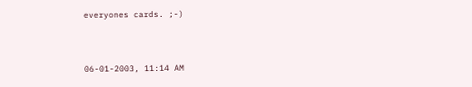everyones cards. ;-)


06-01-2003, 11:14 AM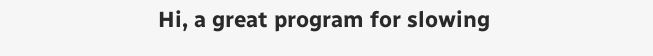Hi, a great program for slowing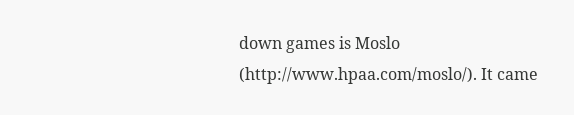down games is Moslo (http://www.hpaa.com/moslo/). It came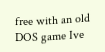free with an old DOS game Ive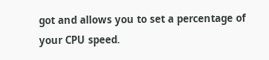got and allows you to set a percentage of your CPU speed.